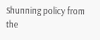Shunning policy from the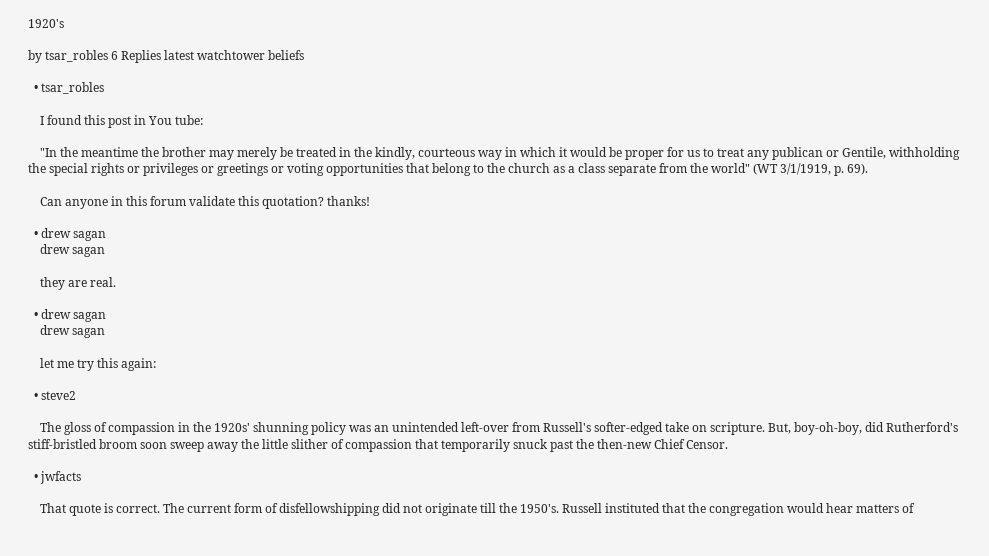1920's

by tsar_robles 6 Replies latest watchtower beliefs

  • tsar_robles

    I found this post in You tube:

    "In the meantime the brother may merely be treated in the kindly, courteous way in which it would be proper for us to treat any publican or Gentile, withholding the special rights or privileges or greetings or voting opportunities that belong to the church as a class separate from the world" (WT 3/1/1919, p. 69).

    Can anyone in this forum validate this quotation? thanks!

  • drew sagan
    drew sagan

    they are real.

  • drew sagan
    drew sagan

    let me try this again:

  • steve2

    The gloss of compassion in the 1920s' shunning policy was an unintended left-over from Russell's softer-edged take on scripture. But, boy-oh-boy, did Rutherford's stiff-bristled broom soon sweep away the little slither of compassion that temporarily snuck past the then-new Chief Censor.

  • jwfacts

    That quote is correct. The current form of disfellowshipping did not originate till the 1950's. Russell instituted that the congregation would hear matters of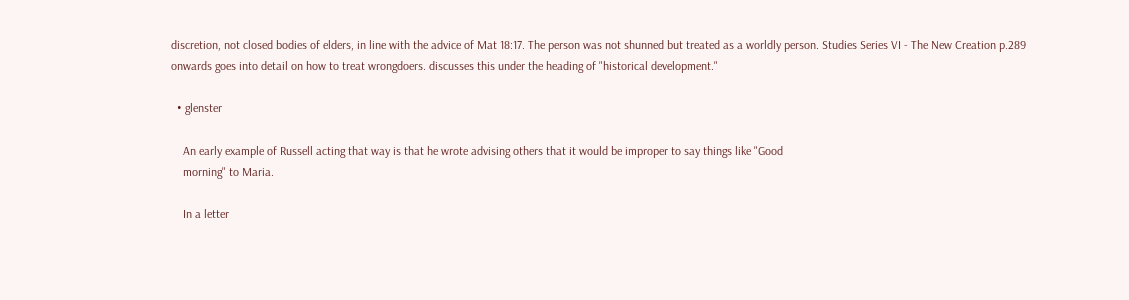discretion, not closed bodies of elders, in line with the advice of Mat 18:17. The person was not shunned but treated as a worldly person. Studies Series VI - The New Creation p.289 onwards goes into detail on how to treat wrongdoers. discusses this under the heading of "historical development."

  • glenster

    An early example of Russell acting that way is that he wrote advising others that it would be improper to say things like "Good
    morning" to Maria.

    In a letter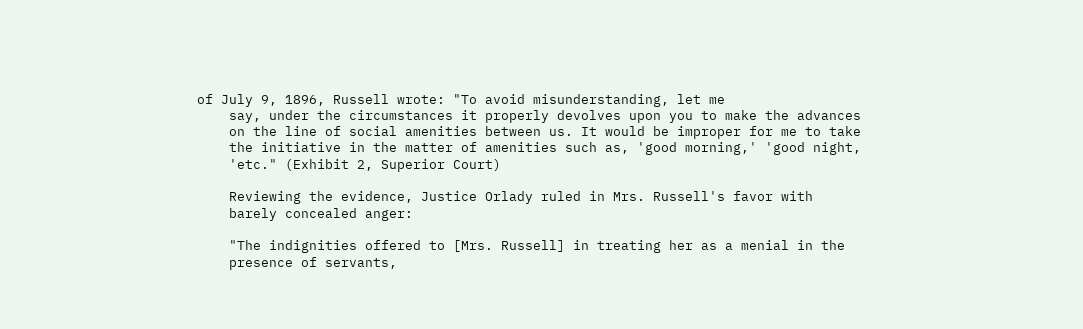of July 9, 1896, Russell wrote: "To avoid misunderstanding, let me
    say, under the circumstances it properly devolves upon you to make the advances
    on the line of social amenities between us. It would be improper for me to take
    the initiative in the matter of amenities such as, 'good morning,' 'good night,
    'etc." (Exhibit 2, Superior Court)

    Reviewing the evidence, Justice Orlady ruled in Mrs. Russell's favor with
    barely concealed anger:

    "The indignities offered to [Mrs. Russell] in treating her as a menial in the
    presence of servants,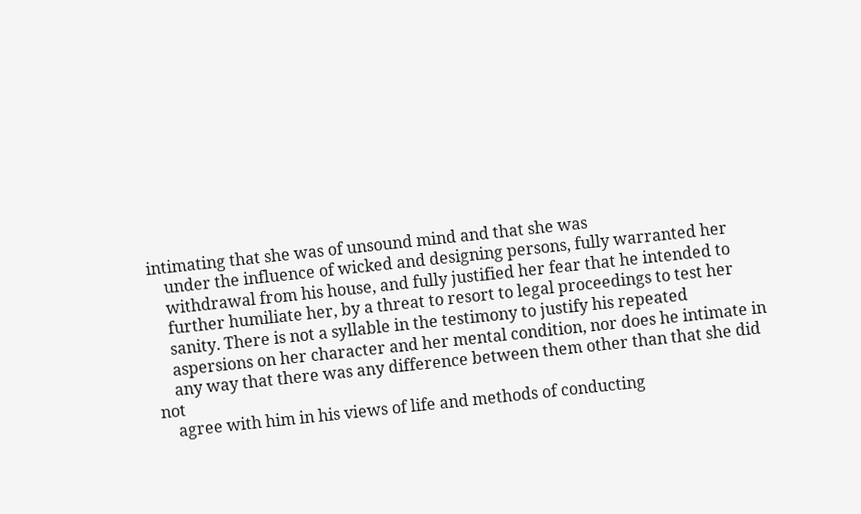intimating that she was of unsound mind and that she was
    under the influence of wicked and designing persons, fully warranted her
    withdrawal from his house, and fully justified her fear that he intended to
    further humiliate her, by a threat to resort to legal proceedings to test her
    sanity. There is not a syllable in the testimony to justify his repeated
    aspersions on her character and her mental condition, nor does he intimate in
    any way that there was any difference between them other than that she did not
    agree with him in his views of life and methods of conducting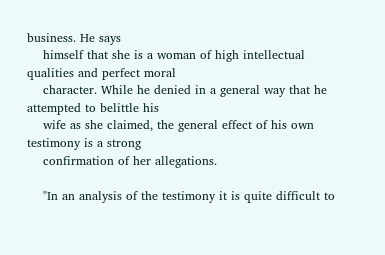business. He says
    himself that she is a woman of high intellectual qualities and perfect moral
    character. While he denied in a general way that he attempted to belittle his
    wife as she claimed, the general effect of his own testimony is a strong
    confirmation of her allegations.

    "In an analysis of the testimony it is quite difficult to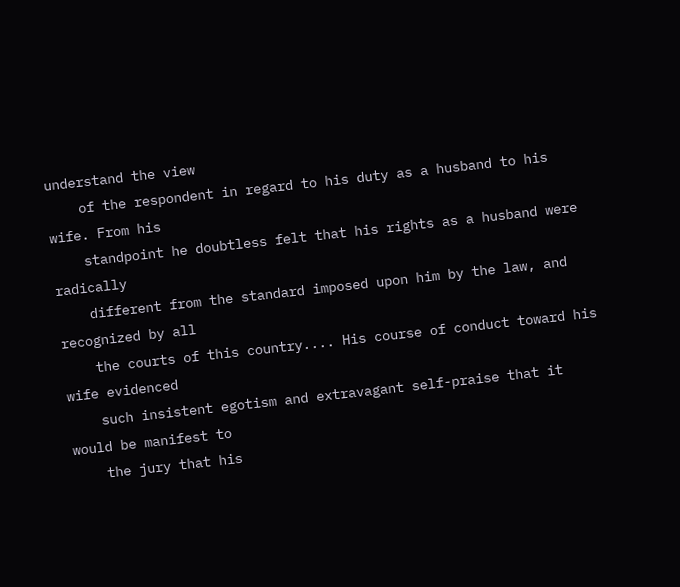understand the view
    of the respondent in regard to his duty as a husband to his wife. From his
    standpoint he doubtless felt that his rights as a husband were radically
    different from the standard imposed upon him by the law, and recognized by all
    the courts of this country.... His course of conduct toward his wife evidenced
    such insistent egotism and extravagant self-praise that it would be manifest to
    the jury that his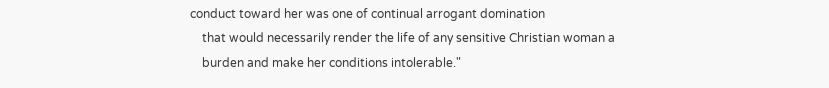conduct toward her was one of continual arrogant domination
    that would necessarily render the life of any sensitive Christian woman a
    burden and make her conditions intolerable."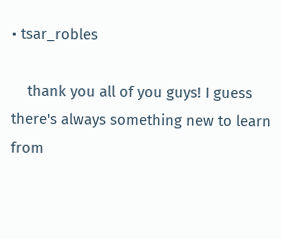• tsar_robles

    thank you all of you guys! I guess there's always something new to learn from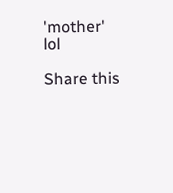'mother' lol

Share this